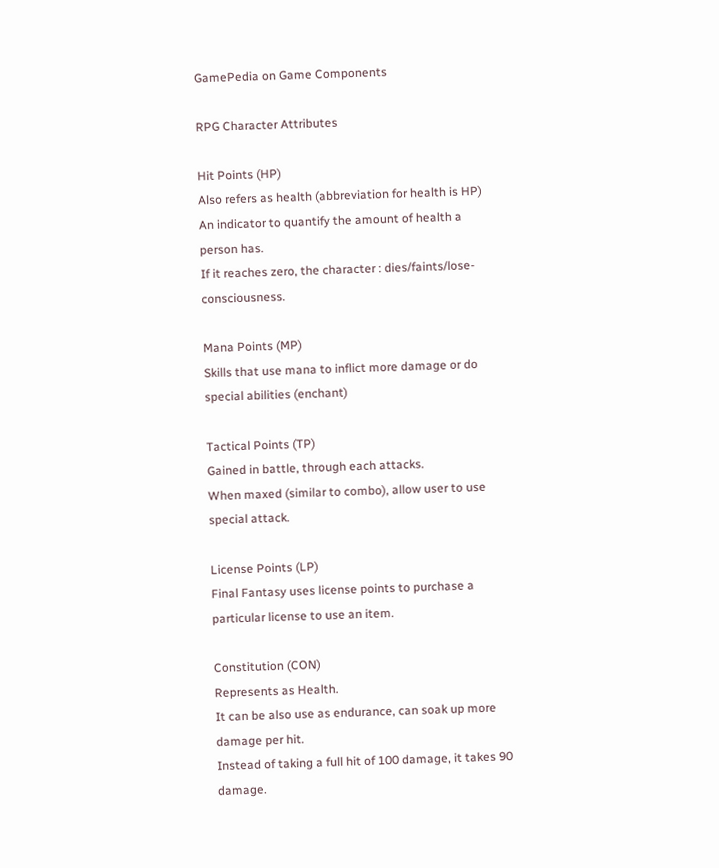GamePedia on Game Components

RPG Character Attributes

Hit Points (HP)
Also refers as health (abbreviation for health is HP)
An indicator to quantify the amount of health a person has.
If it reaches zero, the character : dies/faints/lose-consciousness.

Mana Points (MP)
Skills that use mana to inflict more damage or do special abilities (enchant)

Tactical Points (TP)
Gained in battle, through each attacks.
When maxed (similar to combo), allow user to use special attack.

License Points (LP)
Final Fantasy uses license points to purchase a particular license to use an item.

Constitution (CON)
Represents as Health.
It can be also use as endurance, can soak up more damage per hit.
Instead of taking a full hit of 100 damage, it takes 90 damage.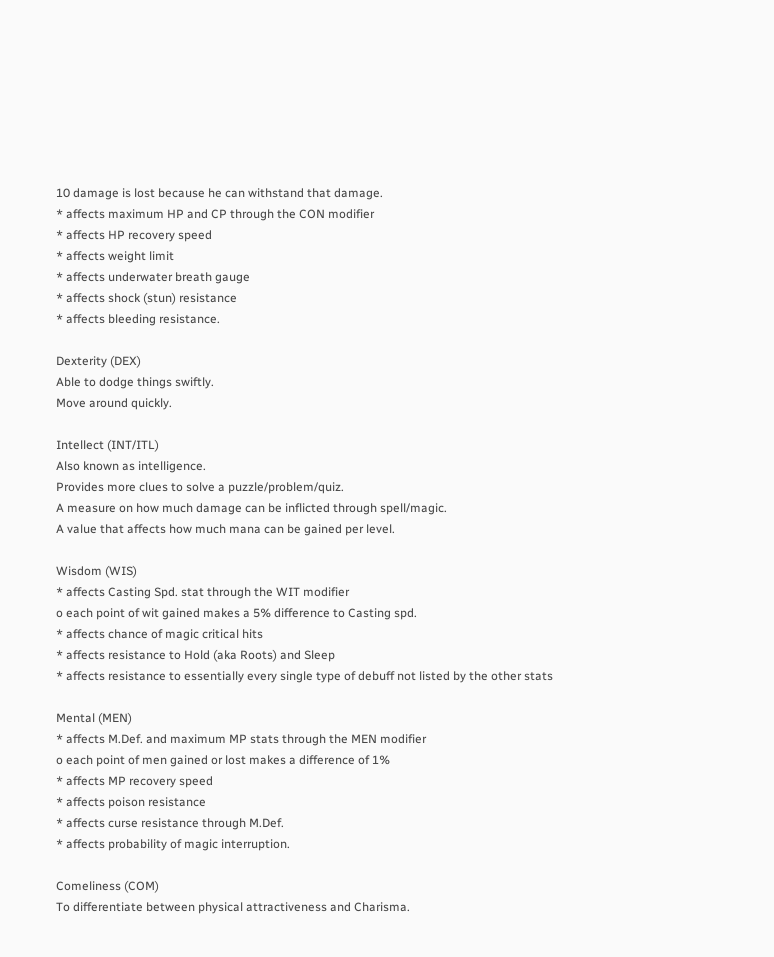10 damage is lost because he can withstand that damage.
* affects maximum HP and CP through the CON modifier
* affects HP recovery speed
* affects weight limit
* affects underwater breath gauge
* affects shock (stun) resistance
* affects bleeding resistance.

Dexterity (DEX)
Able to dodge things swiftly.
Move around quickly.

Intellect (INT/ITL)
Also known as intelligence.
Provides more clues to solve a puzzle/problem/quiz.
A measure on how much damage can be inflicted through spell/magic.
A value that affects how much mana can be gained per level.

Wisdom (WIS)
* affects Casting Spd. stat through the WIT modifier
o each point of wit gained makes a 5% difference to Casting spd.
* affects chance of magic critical hits
* affects resistance to Hold (aka Roots) and Sleep
* affects resistance to essentially every single type of debuff not listed by the other stats

Mental (MEN)
* affects M.Def. and maximum MP stats through the MEN modifier
o each point of men gained or lost makes a difference of 1%
* affects MP recovery speed
* affects poison resistance
* affects curse resistance through M.Def.
* affects probability of magic interruption.

Comeliness (COM)
To differentiate between physical attractiveness and Charisma.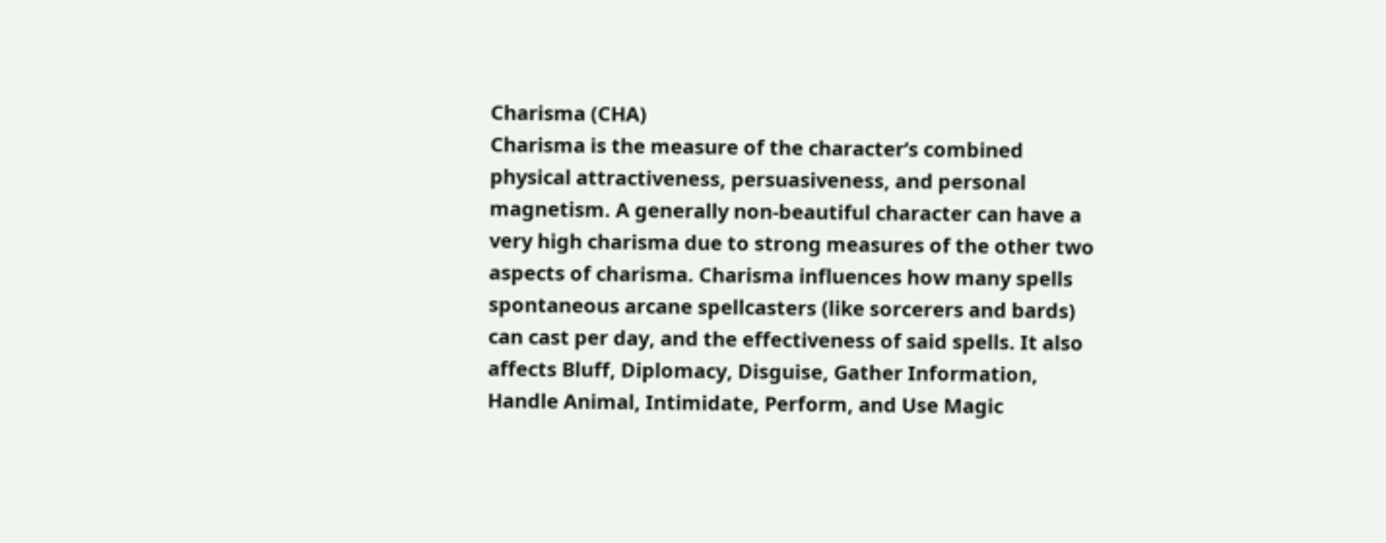Charisma (CHA)
Charisma is the measure of the character’s combined physical attractiveness, persuasiveness, and personal magnetism. A generally non-beautiful character can have a very high charisma due to strong measures of the other two aspects of charisma. Charisma influences how many spells spontaneous arcane spellcasters (like sorcerers and bards) can cast per day, and the effectiveness of said spells. It also affects Bluff, Diplomacy, Disguise, Gather Information, Handle Animal, Intimidate, Perform, and Use Magic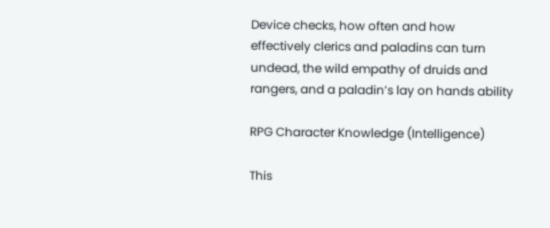Device checks, how often and how effectively clerics and paladins can turn undead, the wild empathy of druids and rangers, and a paladin’s lay on hands ability

RPG Character Knowledge (Intelligence)

This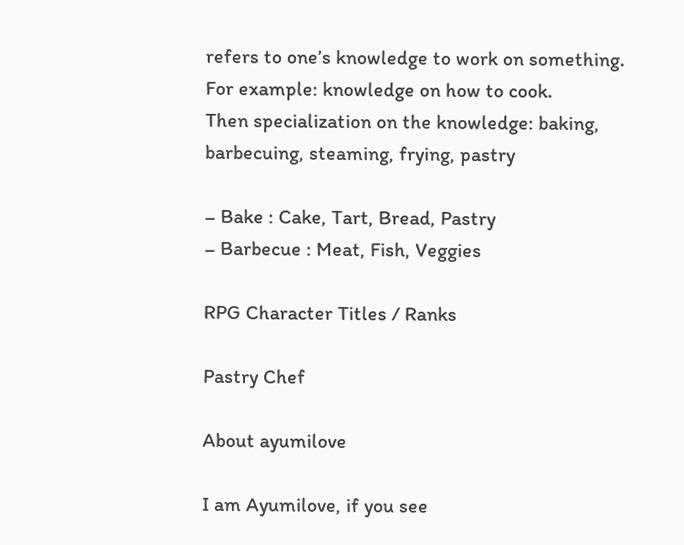refers to one’s knowledge to work on something.
For example: knowledge on how to cook.
Then specialization on the knowledge: baking, barbecuing, steaming, frying, pastry

– Bake : Cake, Tart, Bread, Pastry
– Barbecue : Meat, Fish, Veggies

RPG Character Titles / Ranks

Pastry Chef

About ayumilove

I am Ayumilove, if you see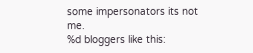some impersonators its not me.
%d bloggers like this: